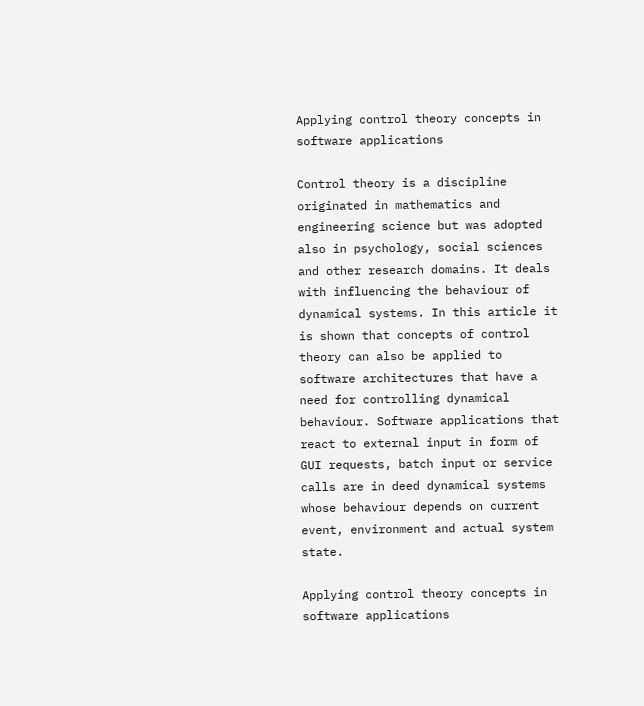Applying control theory concepts in software applications

Control theory is a discipline originated in mathematics and engineering science but was adopted also in psychology, social sciences and other research domains. It deals with influencing the behaviour of dynamical systems. In this article it is shown that concepts of control theory can also be applied to software architectures that have a need for controlling dynamical behaviour. Software applications that react to external input in form of GUI requests, batch input or service calls are in deed dynamical systems whose behaviour depends on current event, environment and actual system state.

Applying control theory concepts in software applications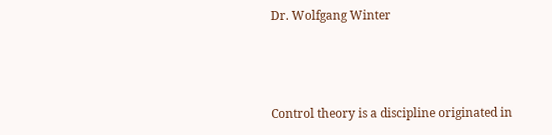Dr. Wolfgang Winter



Control theory is a discipline originated in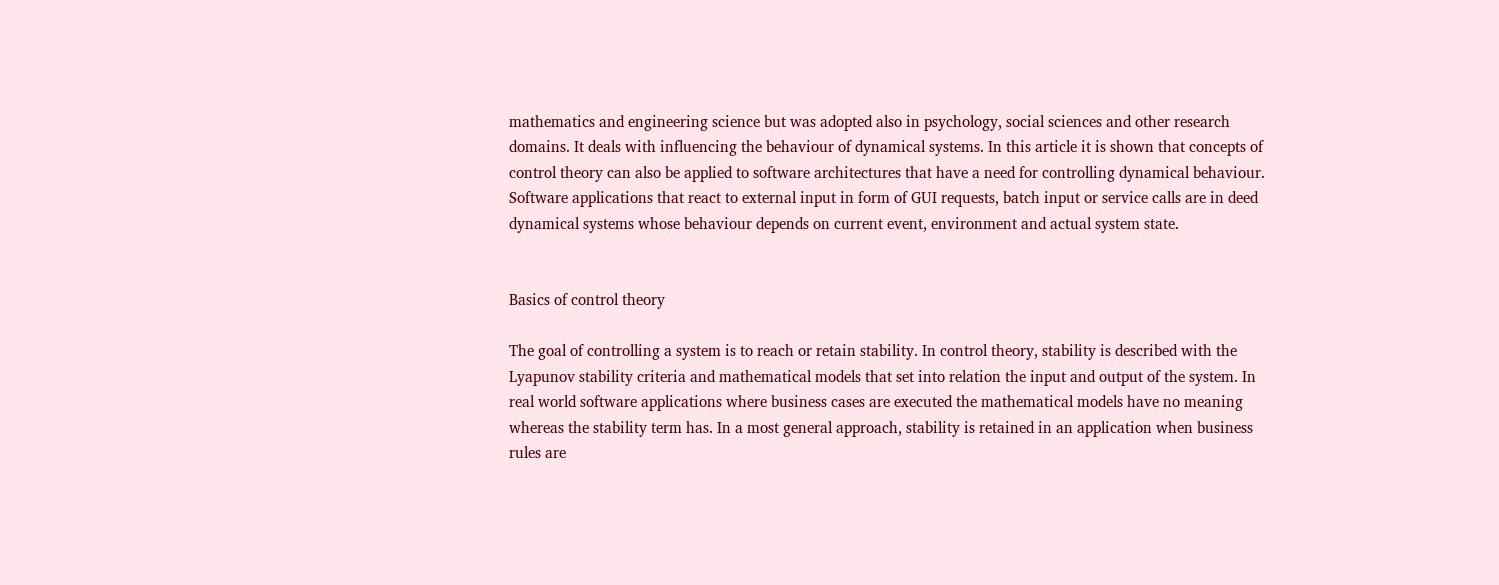mathematics and engineering science but was adopted also in psychology, social sciences and other research domains. It deals with influencing the behaviour of dynamical systems. In this article it is shown that concepts of control theory can also be applied to software architectures that have a need for controlling dynamical behaviour. Software applications that react to external input in form of GUI requests, batch input or service calls are in deed dynamical systems whose behaviour depends on current event, environment and actual system state.


Basics of control theory

The goal of controlling a system is to reach or retain stability. In control theory, stability is described with the Lyapunov stability criteria and mathematical models that set into relation the input and output of the system. In real world software applications where business cases are executed the mathematical models have no meaning whereas the stability term has. In a most general approach, stability is retained in an application when business rules are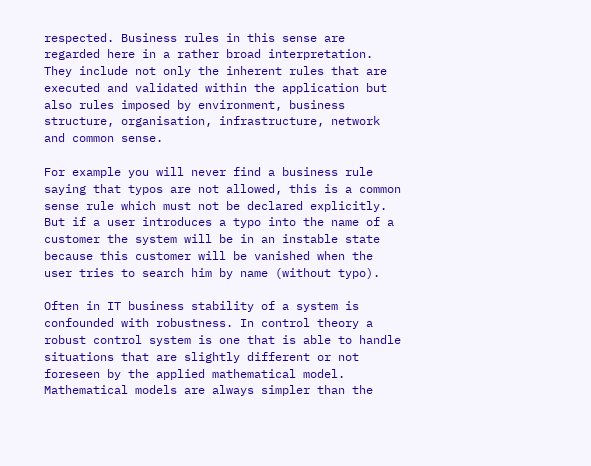respected. Business rules in this sense are regarded here in a rather broad interpretation. They include not only the inherent rules that are executed and validated within the application but also rules imposed by environment, business structure, organisation, infrastructure, network and common sense.

For example you will never find a business rule saying that typos are not allowed, this is a common sense rule which must not be declared explicitly. But if a user introduces a typo into the name of a customer the system will be in an instable state because this customer will be vanished when the user tries to search him by name (without typo).

Often in IT business stability of a system is confounded with robustness. In control theory a robust control system is one that is able to handle situations that are slightly different or not foreseen by the applied mathematical model. Mathematical models are always simpler than the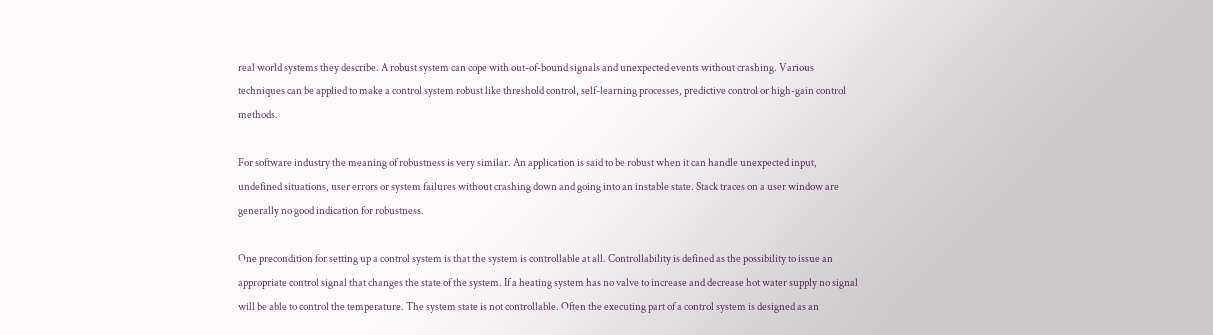real world systems they describe. A robust system can cope with out-of-bound signals and unexpected events without crashing. Various techniques can be applied to make a control system robust like threshold control, self-learning processes, predictive control or high-gain control methods.

For software industry the meaning of robustness is very similar. An application is said to be robust when it can handle unexpected input, undefined situations, user errors or system failures without crashing down and going into an instable state. Stack traces on a user window are generally no good indication for robustness.

One precondition for setting up a control system is that the system is controllable at all. Controllability is defined as the possibility to issue an appropriate control signal that changes the state of the system. If a heating system has no valve to increase and decrease hot water supply no signal will be able to control the temperature. The system state is not controllable. Often the executing part of a control system is designed as an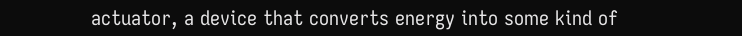actuator, a device that converts energy into some kind of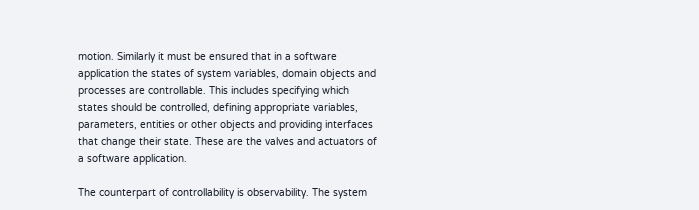motion. Similarly it must be ensured that in a software application the states of system variables, domain objects and processes are controllable. This includes specifying which states should be controlled, defining appropriate variables, parameters, entities or other objects and providing interfaces that change their state. These are the valves and actuators of a software application.

The counterpart of controllability is observability. The system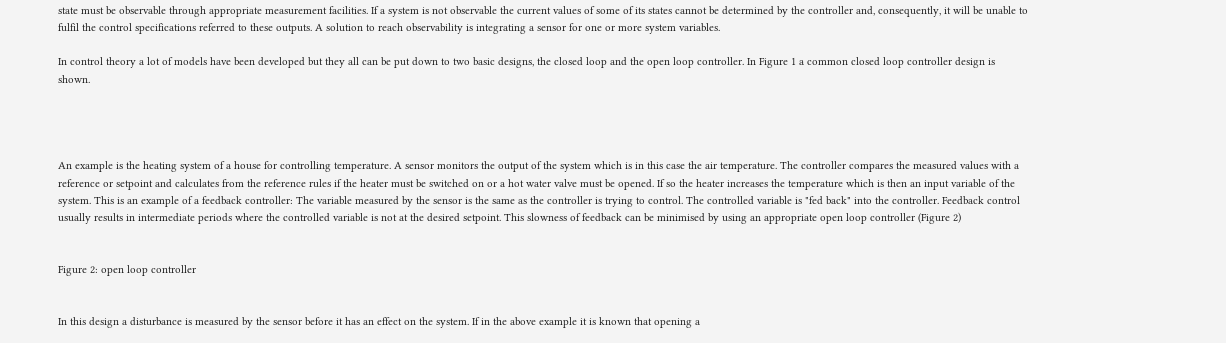state must be observable through appropriate measurement facilities. If a system is not observable the current values of some of its states cannot be determined by the controller and, consequently, it will be unable to fulfil the control specifications referred to these outputs. A solution to reach observability is integrating a sensor for one or more system variables.

In control theory a lot of models have been developed but they all can be put down to two basic designs, the closed loop and the open loop controller. In Figure 1 a common closed loop controller design is shown.




An example is the heating system of a house for controlling temperature. A sensor monitors the output of the system which is in this case the air temperature. The controller compares the measured values with a reference or setpoint and calculates from the reference rules if the heater must be switched on or a hot water valve must be opened. If so the heater increases the temperature which is then an input variable of the system. This is an example of a feedback controller: The variable measured by the sensor is the same as the controller is trying to control. The controlled variable is "fed back" into the controller. Feedback control usually results in intermediate periods where the controlled variable is not at the desired setpoint. This slowness of feedback can be minimised by using an appropriate open loop controller (Figure 2)


Figure 2: open loop controller


In this design a disturbance is measured by the sensor before it has an effect on the system. If in the above example it is known that opening a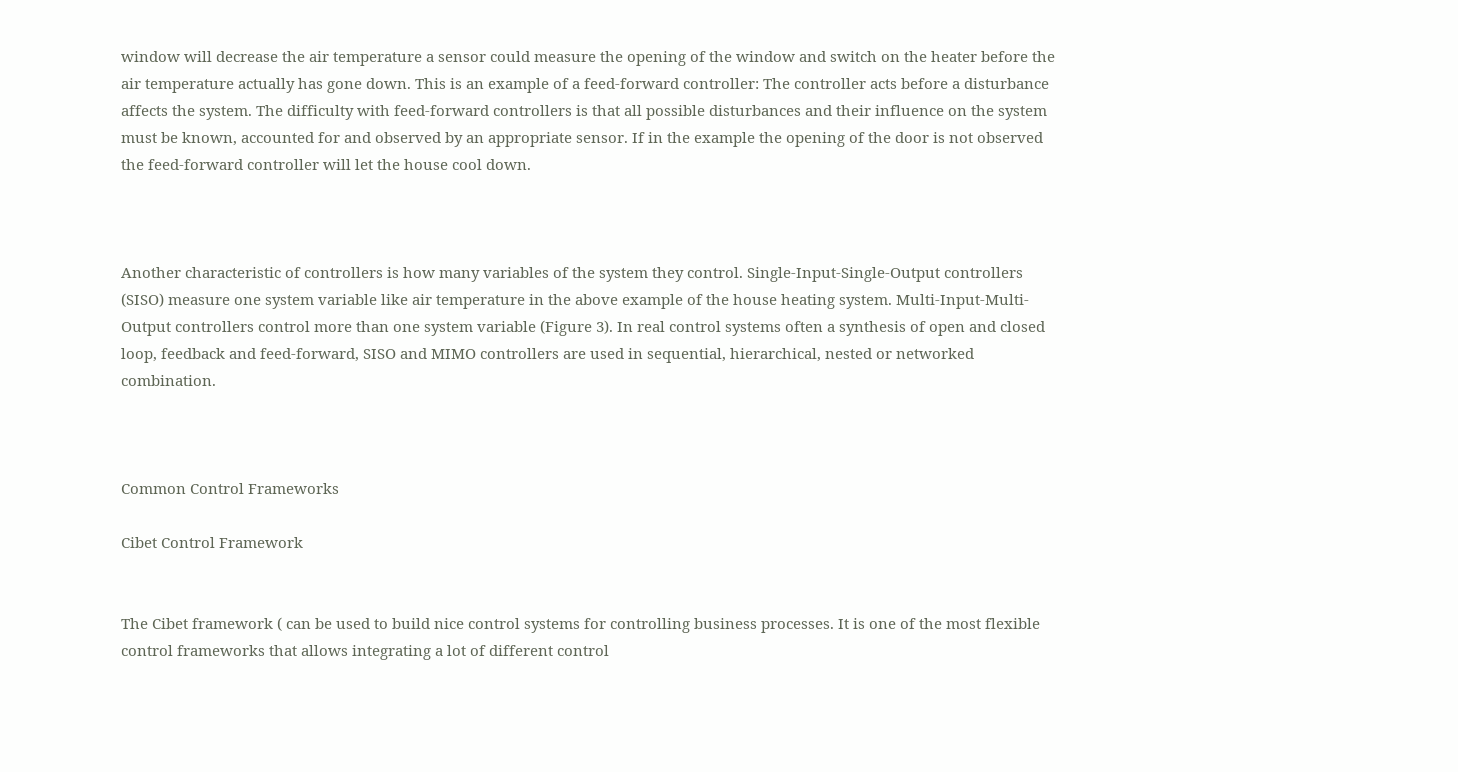window will decrease the air temperature a sensor could measure the opening of the window and switch on the heater before the air temperature actually has gone down. This is an example of a feed-forward controller: The controller acts before a disturbance affects the system. The difficulty with feed-forward controllers is that all possible disturbances and their influence on the system must be known, accounted for and observed by an appropriate sensor. If in the example the opening of the door is not observed the feed-forward controller will let the house cool down.



Another characteristic of controllers is how many variables of the system they control. Single-Input-Single-Output controllers (SISO) measure one system variable like air temperature in the above example of the house heating system. Multi-Input-Multi-Output controllers control more than one system variable (Figure 3). In real control systems often a synthesis of open and closed loop, feedback and feed-forward, SISO and MIMO controllers are used in sequential, hierarchical, nested or networked combination.



Common Control Frameworks

Cibet Control Framework


The Cibet framework ( can be used to build nice control systems for controlling business processes. It is one of the most flexible control frameworks that allows integrating a lot of different control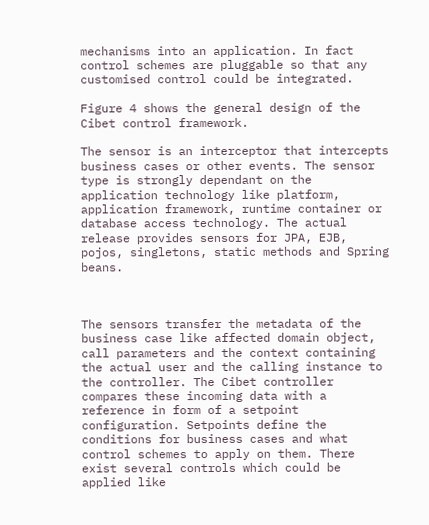mechanisms into an application. In fact control schemes are pluggable so that any customised control could be integrated.

Figure 4 shows the general design of the Cibet control framework.

The sensor is an interceptor that intercepts business cases or other events. The sensor type is strongly dependant on the application technology like platform, application framework, runtime container or database access technology. The actual release provides sensors for JPA, EJB, pojos, singletons, static methods and Spring beans.



The sensors transfer the metadata of the business case like affected domain object, call parameters and the context containing the actual user and the calling instance to the controller. The Cibet controller compares these incoming data with a reference in form of a setpoint configuration. Setpoints define the conditions for business cases and what control schemes to apply on them. There exist several controls which could be applied like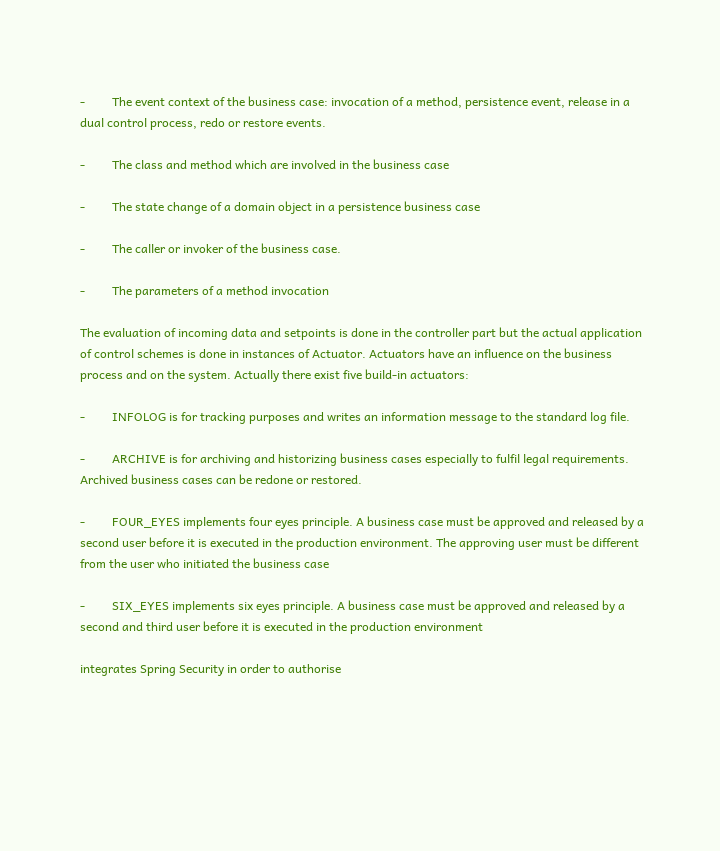-         The event context of the business case: invocation of a method, persistence event, release in a dual control process, redo or restore events.

-         The class and method which are involved in the business case

-         The state change of a domain object in a persistence business case

-         The caller or invoker of the business case.

-         The parameters of a method invocation

The evaluation of incoming data and setpoints is done in the controller part but the actual application of control schemes is done in instances of Actuator. Actuators have an influence on the business process and on the system. Actually there exist five build-in actuators:

-         INFOLOG is for tracking purposes and writes an information message to the standard log file.

-         ARCHIVE is for archiving and historizing business cases especially to fulfil legal requirements. Archived business cases can be redone or restored.

-         FOUR_EYES implements four eyes principle. A business case must be approved and released by a second user before it is executed in the production environment. The approving user must be different from the user who initiated the business case

-         SIX_EYES implements six eyes principle. A business case must be approved and released by a second and third user before it is executed in the production environment

integrates Spring Security in order to authorise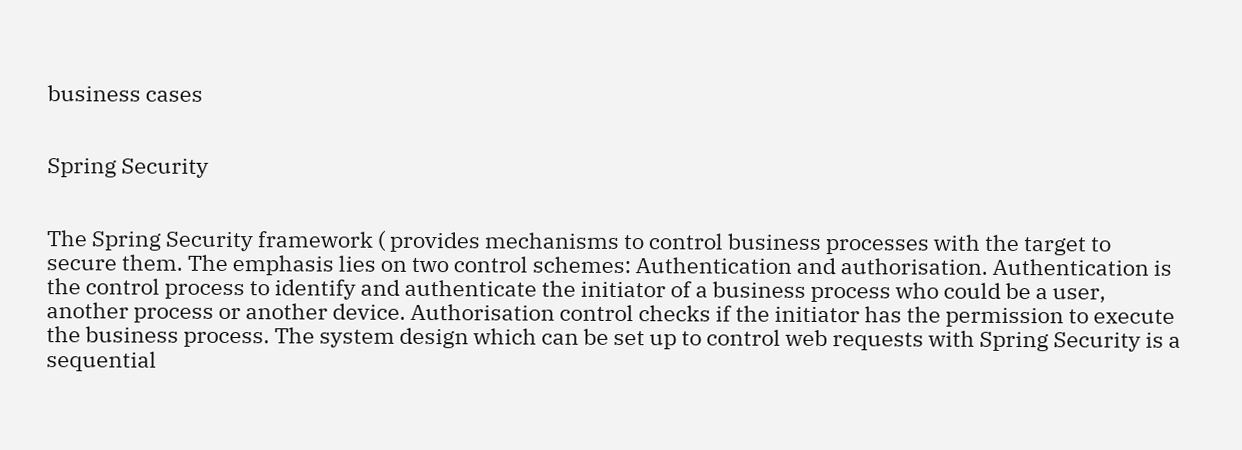business cases


Spring Security


The Spring Security framework ( provides mechanisms to control business processes with the target to secure them. The emphasis lies on two control schemes: Authentication and authorisation. Authentication is the control process to identify and authenticate the initiator of a business process who could be a user, another process or another device. Authorisation control checks if the initiator has the permission to execute the business process. The system design which can be set up to control web requests with Spring Security is a sequential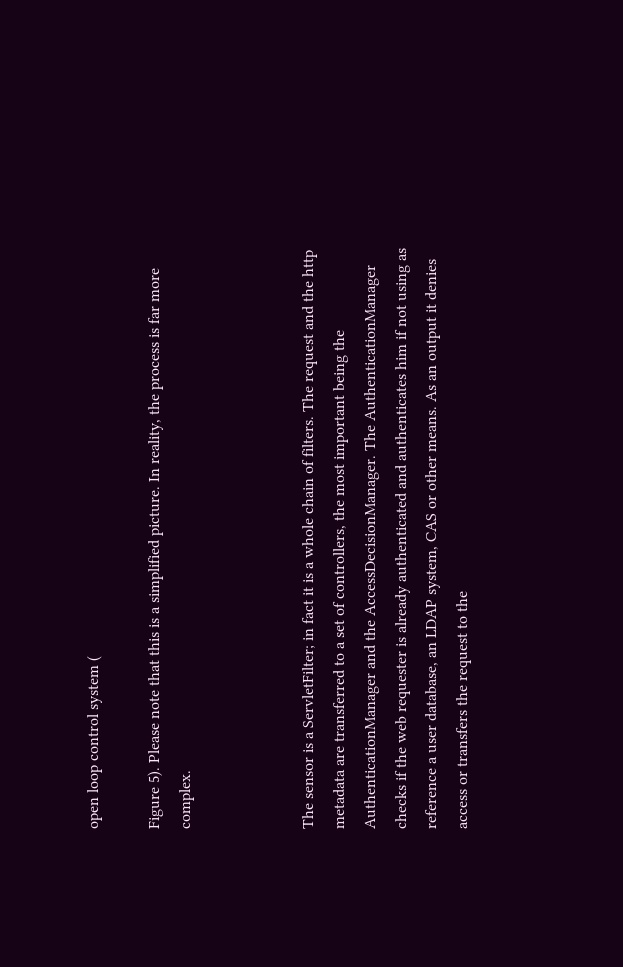open loop control system (

Figure 5). Please note that this is a simplified picture. In reality, the process is far more complex.



The sensor is a ServletFilter; in fact it is a whole chain of filters. The request and the http metadata are transferred to a set of controllers, the most important being the AuthenticationManager and the AccessDecisionManager. The AuthenticationManager checks if the web requester is already authenticated and authenticates him if not using as reference a user database, an LDAP system, CAS or other means. As an output it denies access or transfers the request to the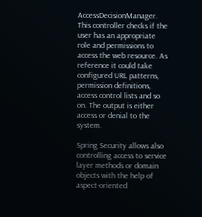AccessDecisionManager. This controller checks if the user has an appropriate role and permissions to access the web resource. As reference it could take configured URL patterns, permission definitions, access control lists and so on. The output is either access or denial to the system.

Spring Security allows also controlling access to service layer methods or domain objects with the help of aspect-oriented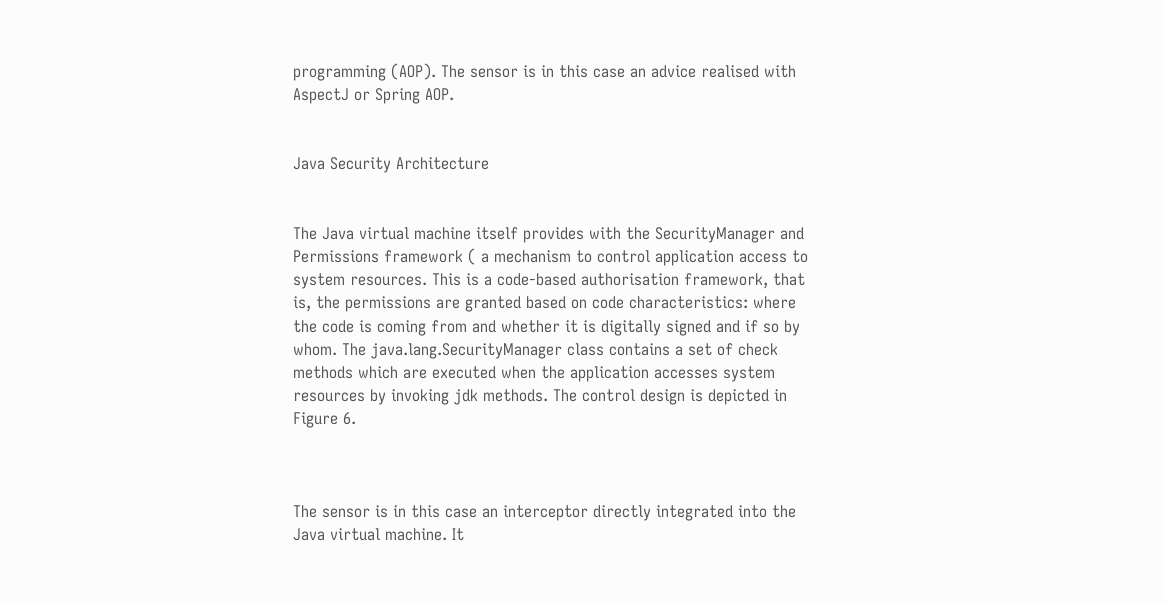programming (AOP). The sensor is in this case an advice realised with AspectJ or Spring AOP.


Java Security Architecture


The Java virtual machine itself provides with the SecurityManager and Permissions framework ( a mechanism to control application access to system resources. This is a code-based authorisation framework, that is, the permissions are granted based on code characteristics: where the code is coming from and whether it is digitally signed and if so by whom. The java.lang.SecurityManager class contains a set of check methods which are executed when the application accesses system resources by invoking jdk methods. The control design is depicted in Figure 6.



The sensor is in this case an interceptor directly integrated into the Java virtual machine. It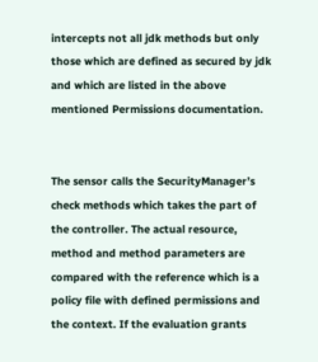intercepts not all jdk methods but only those which are defined as secured by jdk and which are listed in the above mentioned Permissions documentation.


The sensor calls the SecurityManager’s check methods which takes the part of the controller. The actual resource, method and method parameters are compared with the reference which is a policy file with defined permissions and the context. If the evaluation grants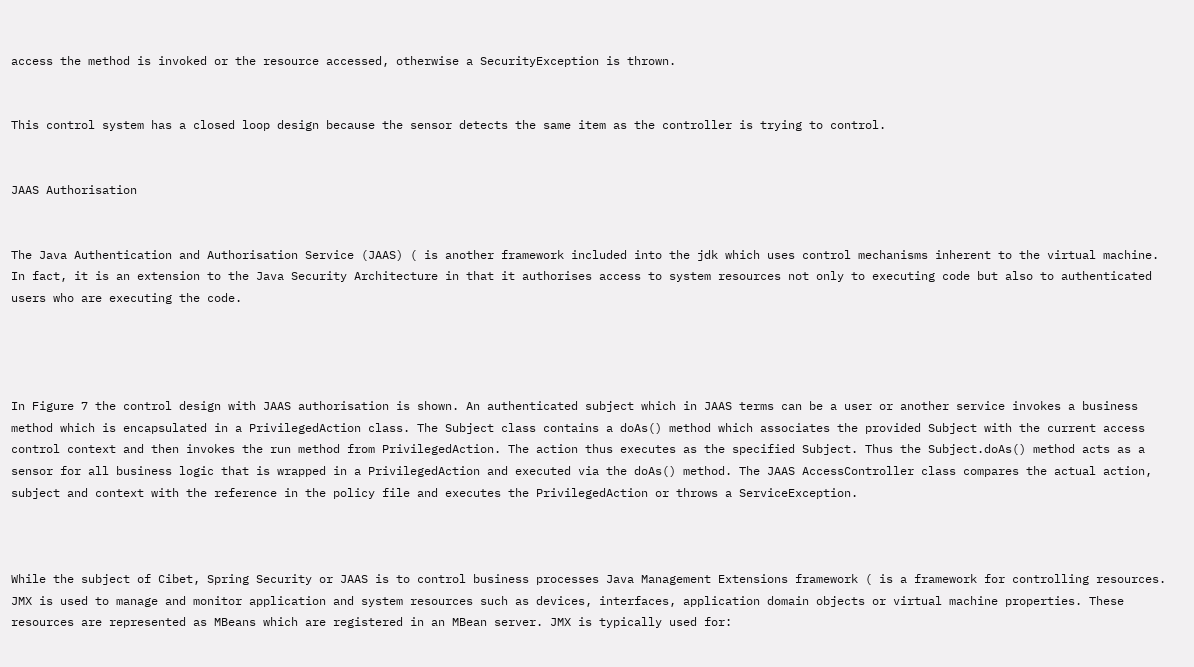access the method is invoked or the resource accessed, otherwise a SecurityException is thrown.


This control system has a closed loop design because the sensor detects the same item as the controller is trying to control.


JAAS Authorisation


The Java Authentication and Authorisation Service (JAAS) ( is another framework included into the jdk which uses control mechanisms inherent to the virtual machine. In fact, it is an extension to the Java Security Architecture in that it authorises access to system resources not only to executing code but also to authenticated users who are executing the code.




In Figure 7 the control design with JAAS authorisation is shown. An authenticated subject which in JAAS terms can be a user or another service invokes a business method which is encapsulated in a PrivilegedAction class. The Subject class contains a doAs() method which associates the provided Subject with the current access control context and then invokes the run method from PrivilegedAction. The action thus executes as the specified Subject. Thus the Subject.doAs() method acts as a sensor for all business logic that is wrapped in a PrivilegedAction and executed via the doAs() method. The JAAS AccessController class compares the actual action, subject and context with the reference in the policy file and executes the PrivilegedAction or throws a ServiceException.



While the subject of Cibet, Spring Security or JAAS is to control business processes Java Management Extensions framework ( is a framework for controlling resources. JMX is used to manage and monitor application and system resources such as devices, interfaces, application domain objects or virtual machine properties. These resources are represented as MBeans which are registered in an MBean server. JMX is typically used for: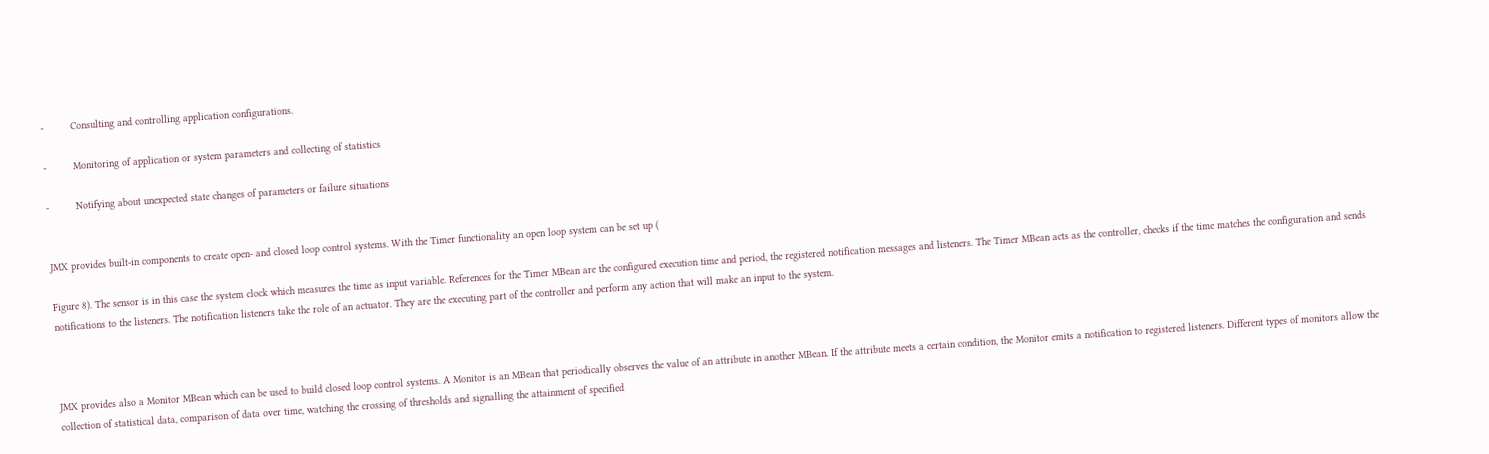-         Consulting and controlling application configurations.

-         Monitoring of application or system parameters and collecting of statistics

-         Notifying about unexpected state changes of parameters or failure situations


JMX provides built-in components to create open- and closed loop control systems. With the Timer functionality an open loop system can be set up (

Figure 8). The sensor is in this case the system clock which measures the time as input variable. References for the Timer MBean are the configured execution time and period, the registered notification messages and listeners. The Timer MBean acts as the controller, checks if the time matches the configuration and sends notifications to the listeners. The notification listeners take the role of an actuator. They are the executing part of the controller and perform any action that will make an input to the system.



JMX provides also a Monitor MBean which can be used to build closed loop control systems. A Monitor is an MBean that periodically observes the value of an attribute in another MBean. If the attribute meets a certain condition, the Monitor emits a notification to registered listeners. Different types of monitors allow the collection of statistical data, comparison of data over time, watching the crossing of thresholds and signalling the attainment of specified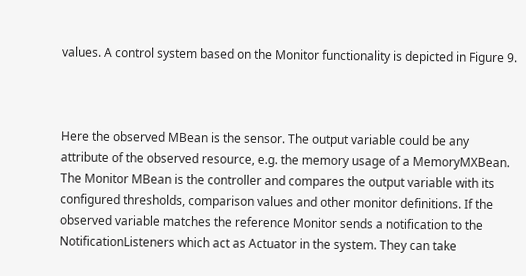values. A control system based on the Monitor functionality is depicted in Figure 9.



Here the observed MBean is the sensor. The output variable could be any attribute of the observed resource, e.g. the memory usage of a MemoryMXBean. The Monitor MBean is the controller and compares the output variable with its configured thresholds, comparison values and other monitor definitions. If the observed variable matches the reference Monitor sends a notification to the NotificationListeners which act as Actuator in the system. They can take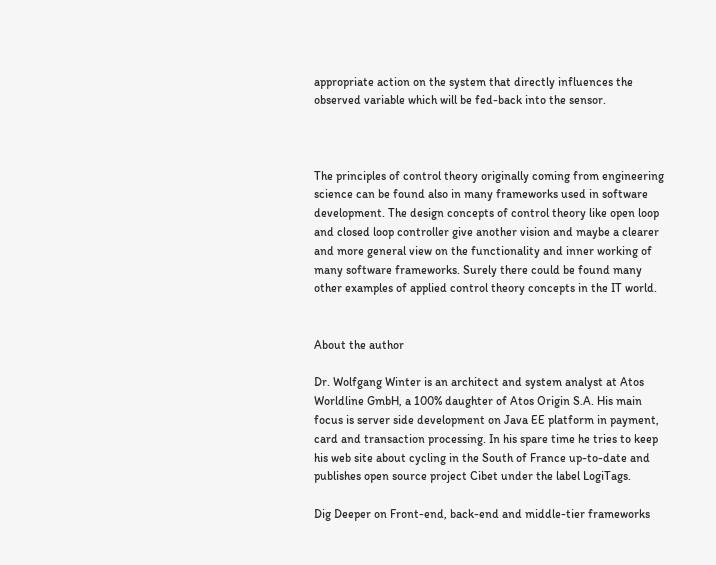appropriate action on the system that directly influences the observed variable which will be fed-back into the sensor.



The principles of control theory originally coming from engineering science can be found also in many frameworks used in software development. The design concepts of control theory like open loop and closed loop controller give another vision and maybe a clearer and more general view on the functionality and inner working of many software frameworks. Surely there could be found many other examples of applied control theory concepts in the IT world.


About the author

Dr. Wolfgang Winter is an architect and system analyst at Atos Worldline GmbH, a 100% daughter of Atos Origin S.A. His main focus is server side development on Java EE platform in payment, card and transaction processing. In his spare time he tries to keep his web site about cycling in the South of France up-to-date and publishes open source project Cibet under the label LogiTags.

Dig Deeper on Front-end, back-end and middle-tier frameworks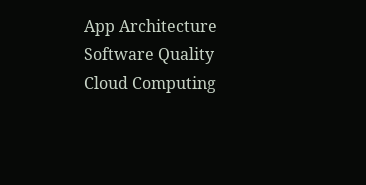App Architecture
Software Quality
Cloud Computing